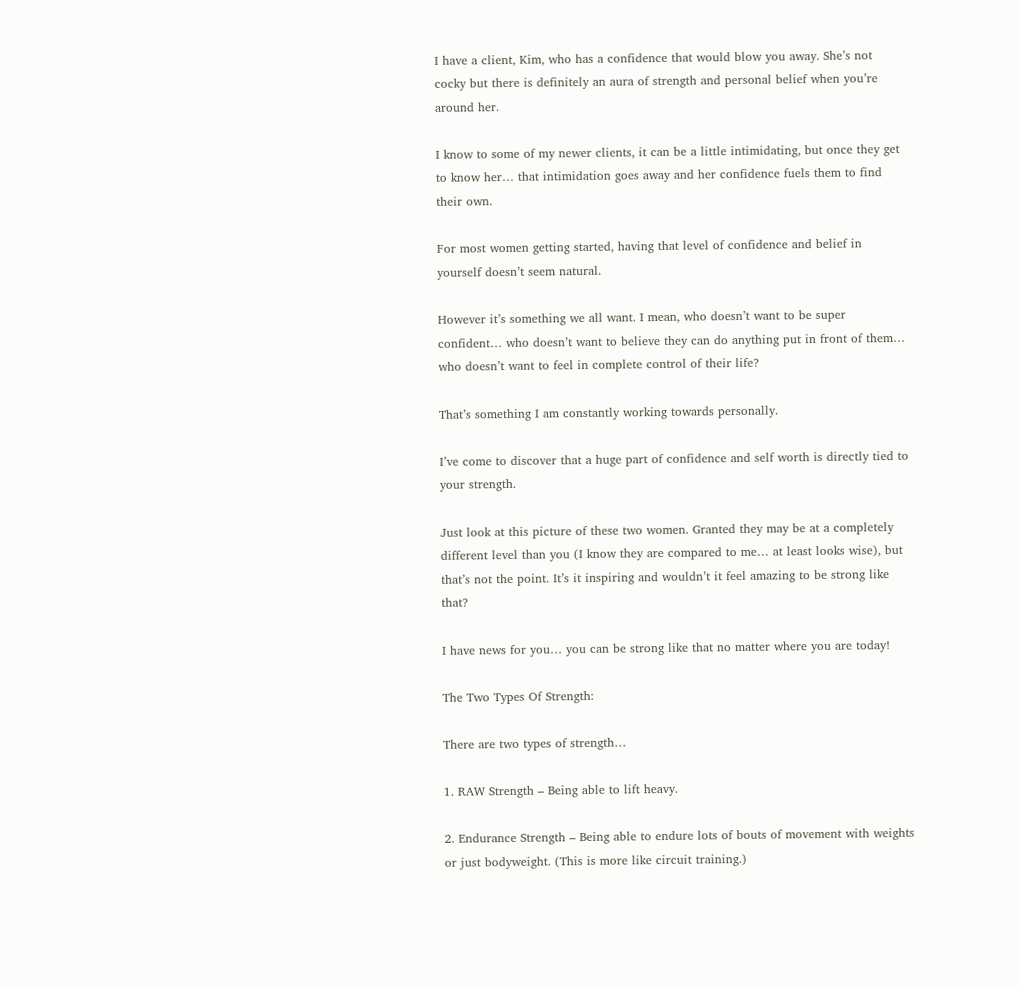I have a client, Kim, who has a confidence that would blow you away. She’s not cocky but there is definitely an aura of strength and personal belief when you’re around her.

I know to some of my newer clients, it can be a little intimidating, but once they get to know her… that intimidation goes away and her confidence fuels them to find their own.

For most women getting started, having that level of confidence and belief in yourself doesn’t seem natural.

However it’s something we all want. I mean, who doesn’t want to be super confident… who doesn’t want to believe they can do anything put in front of them… who doesn’t want to feel in complete control of their life?

That’s something I am constantly working towards personally.

I’ve come to discover that a huge part of confidence and self worth is directly tied to your strength.

Just look at this picture of these two women. Granted they may be at a completely different level than you (I know they are compared to me… at least looks wise), but that’s not the point. It’s it inspiring and wouldn’t it feel amazing to be strong like that?

I have news for you… you can be strong like that no matter where you are today!

The Two Types Of Strength:

There are two types of strength…

1. RAW Strength – Being able to lift heavy.

2. Endurance Strength – Being able to endure lots of bouts of movement with weights or just bodyweight. (This is more like circuit training.)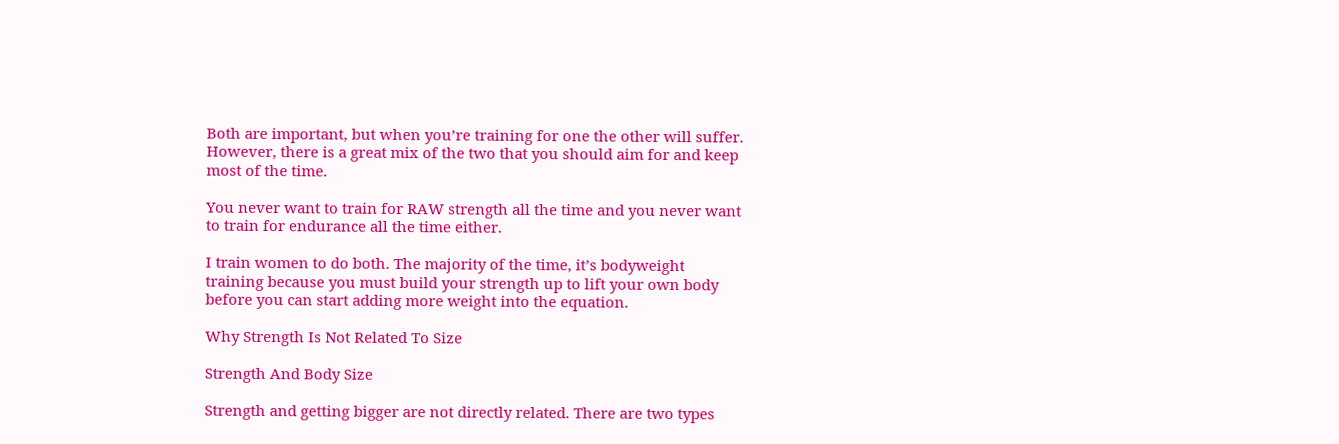Both are important, but when you’re training for one the other will suffer. However, there is a great mix of the two that you should aim for and keep most of the time.

You never want to train for RAW strength all the time and you never want to train for endurance all the time either.

I train women to do both. The majority of the time, it’s bodyweight training because you must build your strength up to lift your own body before you can start adding more weight into the equation.

Why Strength Is Not Related To Size

Strength And Body Size

Strength and getting bigger are not directly related. There are two types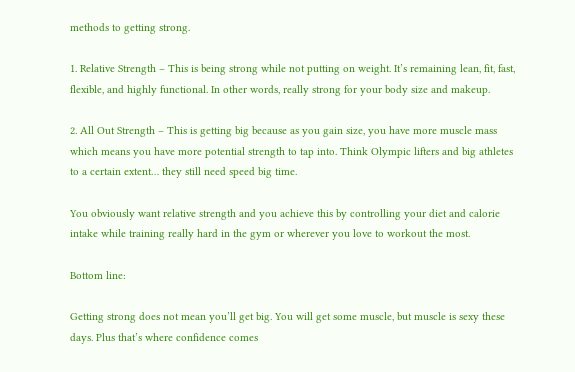methods to getting strong.

1. Relative Strength – This is being strong while not putting on weight. It’s remaining lean, fit, fast, flexible, and highly functional. In other words, really strong for your body size and makeup.

2. All Out Strength – This is getting big because as you gain size, you have more muscle mass which means you have more potential strength to tap into. Think Olympic lifters and big athletes to a certain extent… they still need speed big time.

You obviously want relative strength and you achieve this by controlling your diet and calorie intake while training really hard in the gym or wherever you love to workout the most.

Bottom line:

Getting strong does not mean you’ll get big. You will get some muscle, but muscle is sexy these days. Plus that’s where confidence comes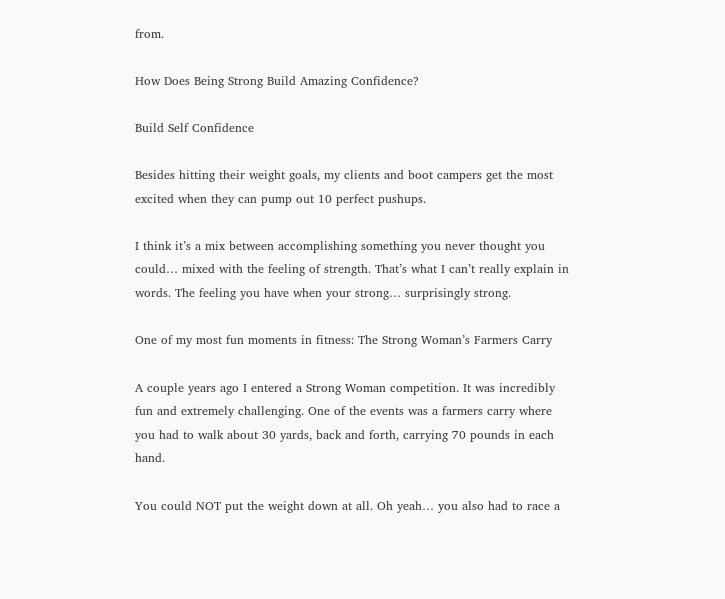from.

How Does Being Strong Build Amazing Confidence?

Build Self Confidence

Besides hitting their weight goals, my clients and boot campers get the most excited when they can pump out 10 perfect pushups.

I think it’s a mix between accomplishing something you never thought you could… mixed with the feeling of strength. That’s what I can’t really explain in words. The feeling you have when your strong… surprisingly strong.

One of my most fun moments in fitness: The Strong Woman’s Farmers Carry

A couple years ago I entered a Strong Woman competition. It was incredibly fun and extremely challenging. One of the events was a farmers carry where you had to walk about 30 yards, back and forth, carrying 70 pounds in each hand.

You could NOT put the weight down at all. Oh yeah… you also had to race a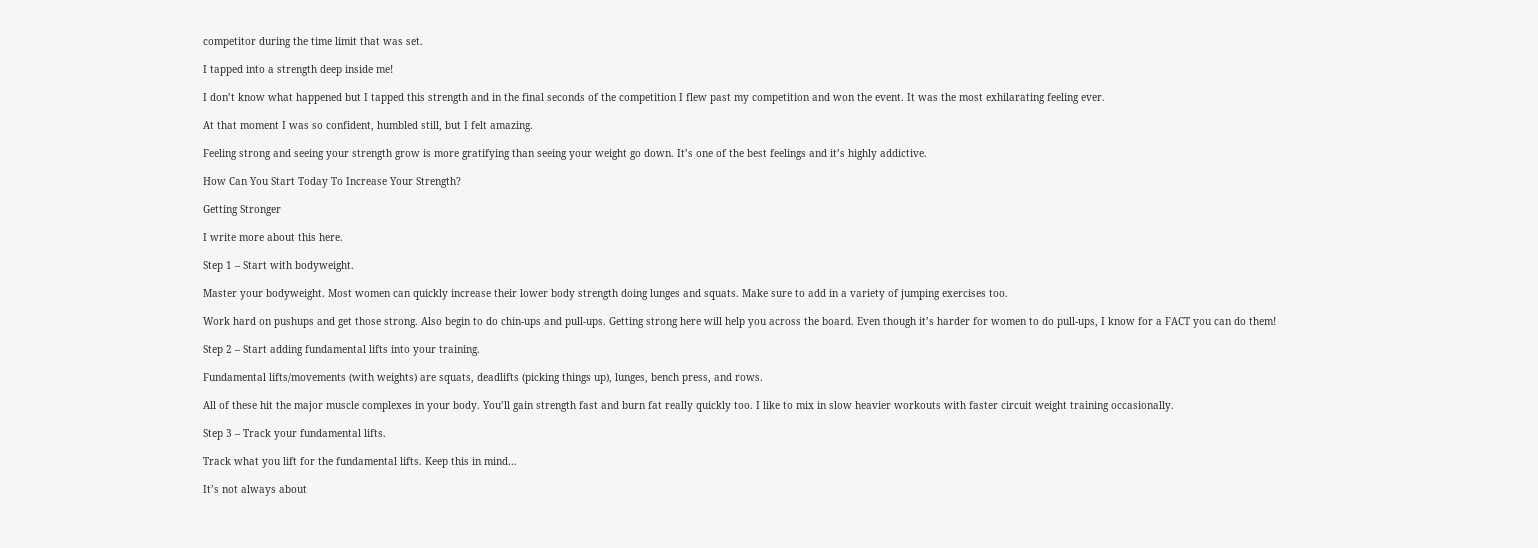competitor during the time limit that was set.

I tapped into a strength deep inside me!

I don’t know what happened but I tapped this strength and in the final seconds of the competition I flew past my competition and won the event. It was the most exhilarating feeling ever.

At that moment I was so confident, humbled still, but I felt amazing.

Feeling strong and seeing your strength grow is more gratifying than seeing your weight go down. It’s one of the best feelings and it’s highly addictive.

How Can You Start Today To Increase Your Strength?

Getting Stronger

I write more about this here.

Step 1 – Start with bodyweight.

Master your bodyweight. Most women can quickly increase their lower body strength doing lunges and squats. Make sure to add in a variety of jumping exercises too.

Work hard on pushups and get those strong. Also begin to do chin-ups and pull-ups. Getting strong here will help you across the board. Even though it’s harder for women to do pull-ups, I know for a FACT you can do them!

Step 2 – Start adding fundamental lifts into your training.

Fundamental lifts/movements (with weights) are squats, deadlifts (picking things up), lunges, bench press, and rows.

All of these hit the major muscle complexes in your body. You’ll gain strength fast and burn fat really quickly too. I like to mix in slow heavier workouts with faster circuit weight training occasionally.

Step 3 – Track your fundamental lifts.

Track what you lift for the fundamental lifts. Keep this in mind…

It’s not always about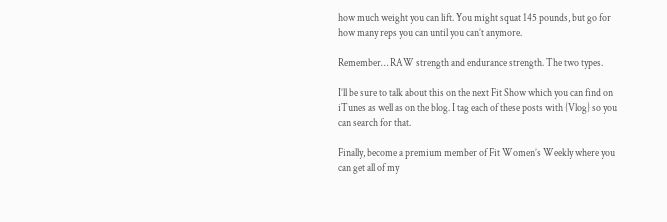how much weight you can lift. You might squat 145 pounds, but go for how many reps you can until you can’t anymore.

Remember… RAW strength and endurance strength. The two types.

I’ll be sure to talk about this on the next Fit Show which you can find on iTunes as well as on the blog. I tag each of these posts with {Vlog} so you can search for that.

Finally, become a premium member of Fit Women’s Weekly where you can get all of my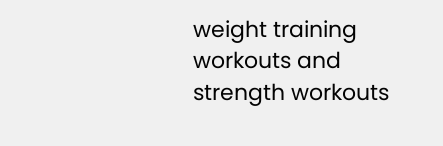weight training workouts and strength workouts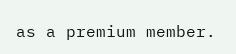as a premium member.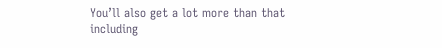You’ll also get a lot more than that including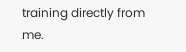training directly from me.